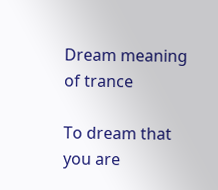Dream meaning of trance

To dream that you are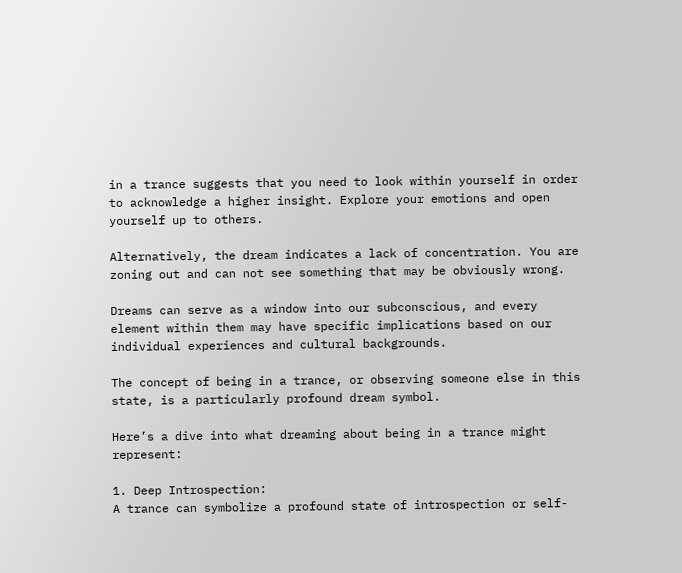in a trance suggests that you need to look within yourself in order to acknowledge a higher insight. Explore your emotions and open yourself up to others.

Alternatively, the dream indicates a lack of concentration. You are zoning out and can not see something that may be obviously wrong.

Dreams can serve as a window into our subconscious, and every element within them may have specific implications based on our individual experiences and cultural backgrounds.

The concept of being in a trance, or observing someone else in this state, is a particularly profound dream symbol.

Here’s a dive into what dreaming about being in a trance might represent:

1. Deep Introspection:
A trance can symbolize a profound state of introspection or self-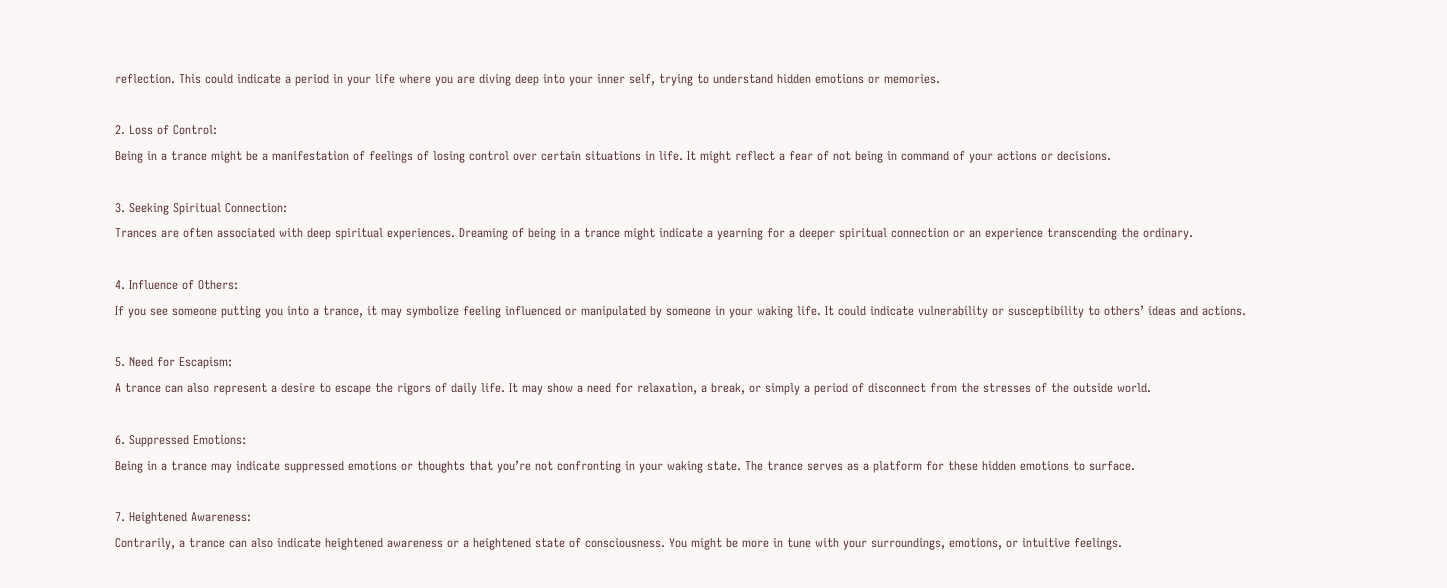reflection. This could indicate a period in your life where you are diving deep into your inner self, trying to understand hidden emotions or memories.

2. Loss of Control:
Being in a trance might be a manifestation of feelings of losing control over certain situations in life. It might reflect a fear of not being in command of your actions or decisions.

3. Seeking Spiritual Connection:
Trances are often associated with deep spiritual experiences. Dreaming of being in a trance might indicate a yearning for a deeper spiritual connection or an experience transcending the ordinary.

4. Influence of Others:
If you see someone putting you into a trance, it may symbolize feeling influenced or manipulated by someone in your waking life. It could indicate vulnerability or susceptibility to others’ ideas and actions.

5. Need for Escapism:
A trance can also represent a desire to escape the rigors of daily life. It may show a need for relaxation, a break, or simply a period of disconnect from the stresses of the outside world.

6. Suppressed Emotions:
Being in a trance may indicate suppressed emotions or thoughts that you’re not confronting in your waking state. The trance serves as a platform for these hidden emotions to surface.

7. Heightened Awareness:
Contrarily, a trance can also indicate heightened awareness or a heightened state of consciousness. You might be more in tune with your surroundings, emotions, or intuitive feelings.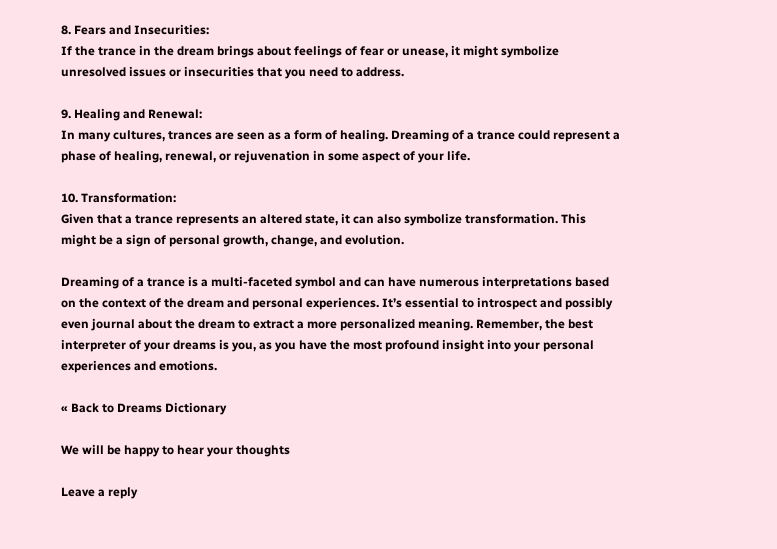8. Fears and Insecurities:
If the trance in the dream brings about feelings of fear or unease, it might symbolize unresolved issues or insecurities that you need to address.

9. Healing and Renewal:
In many cultures, trances are seen as a form of healing. Dreaming of a trance could represent a phase of healing, renewal, or rejuvenation in some aspect of your life.

10. Transformation:
Given that a trance represents an altered state, it can also symbolize transformation. This might be a sign of personal growth, change, and evolution.

Dreaming of a trance is a multi-faceted symbol and can have numerous interpretations based on the context of the dream and personal experiences. It’s essential to introspect and possibly even journal about the dream to extract a more personalized meaning. Remember, the best interpreter of your dreams is you, as you have the most profound insight into your personal experiences and emotions.

« Back to Dreams Dictionary

We will be happy to hear your thoughts

Leave a reply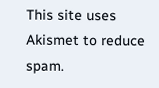This site uses Akismet to reduce spam.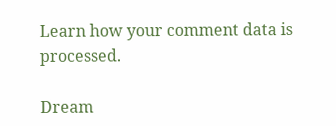Learn how your comment data is processed.

Dream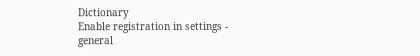Dictionary
Enable registration in settings - general